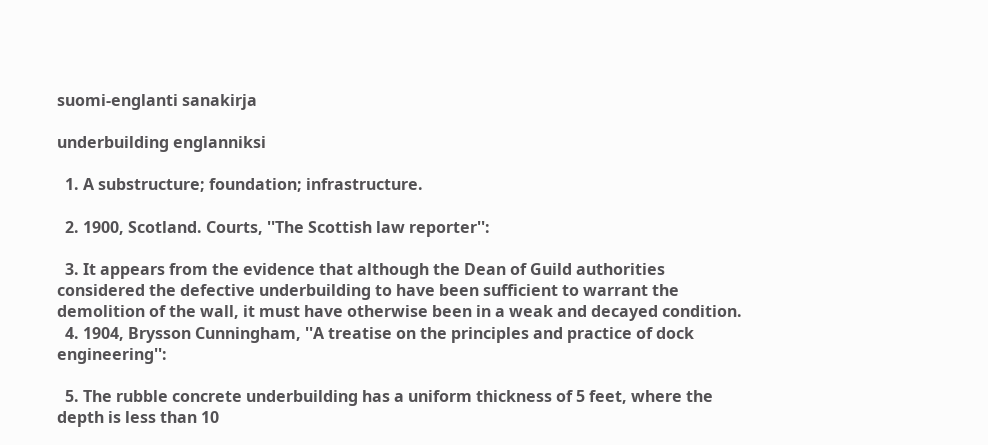suomi-englanti sanakirja

underbuilding englanniksi

  1. A substructure; foundation; infrastructure.

  2. 1900, Scotland. Courts, ''The Scottish law reporter'':

  3. It appears from the evidence that although the Dean of Guild authorities considered the defective underbuilding to have been sufficient to warrant the demolition of the wall, it must have otherwise been in a weak and decayed condition.
  4. 1904, Brysson Cunningham, ''A treatise on the principles and practice of dock engineering'':

  5. The rubble concrete underbuilding has a uniform thickness of 5 feet, where the depth is less than 10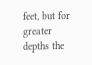feet, but for greater depths the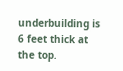underbuilding is 6 feet thick at the top.